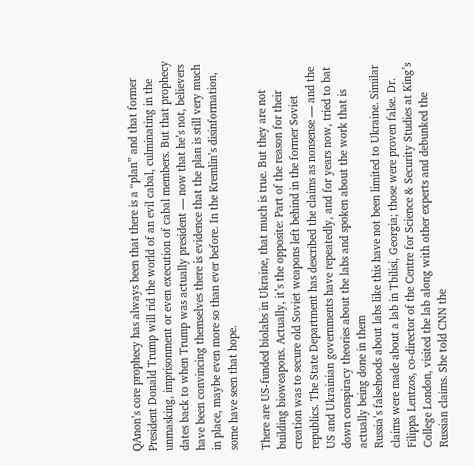QAnon’s core prophecy has always been that there is a “plan” and that former President Donald Trump will rid the world of an evil cabal, culminating in the unmasking, imprisonment or even execution of cabal members. But that prophecy dates back to when Trump was actually president — now that he’s not, believers have been convincing themselves there is evidence that the plan is still very much in place, maybe even more so than ever before. In the Kremlin’s disinformation, some have seen that hope.

There are US-funded biolabs in Ukraine, that much is true. But they are not building bioweapons. Actually, it’s the opposite: Part of the reason for their creation was to secure old Soviet weapons left behind in the former Soviet republics. The State Department has described the claims as nonsense — and the US and Ukrainian governments have repeatedly, and for years now, tried to bat down conspiracy theories about the labs and spoken about the work that is actually being done in them
Russia’s falsehoods about labs like this have not been limited to Ukraine. Similar claims were made about a lab in Tbilisi, Georgia; those were proven false. Dr. Filippa Lentzos, co-director of the Centre for Science & Security Studies at King’s College London, visited the lab along with other experts and debunked the Russian claims. She told CNN the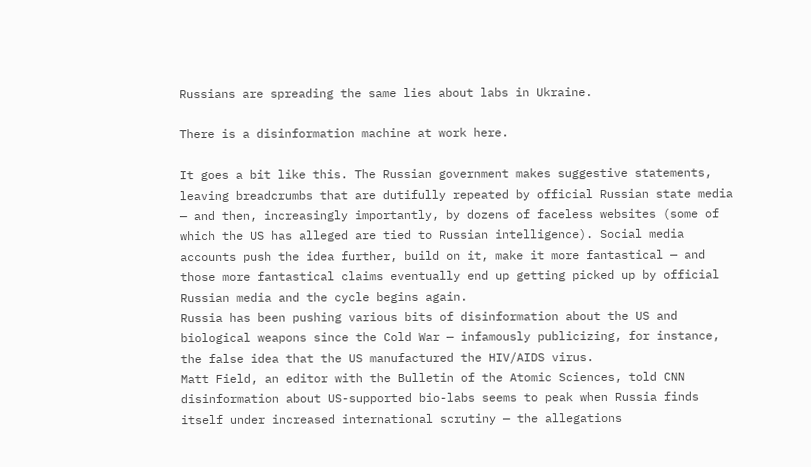Russians are spreading the same lies about labs in Ukraine.

There is a disinformation machine at work here.

It goes a bit like this. The Russian government makes suggestive statements, leaving breadcrumbs that are dutifully repeated by official Russian state media — and then, increasingly importantly, by dozens of faceless websites (some of which the US has alleged are tied to Russian intelligence). Social media accounts push the idea further, build on it, make it more fantastical — and those more fantastical claims eventually end up getting picked up by official Russian media and the cycle begins again.
Russia has been pushing various bits of disinformation about the US and biological weapons since the Cold War — infamously publicizing, for instance, the false idea that the US manufactured the HIV/AIDS virus.
Matt Field, an editor with the Bulletin of the Atomic Sciences, told CNN disinformation about US-supported bio-labs seems to peak when Russia finds itself under increased international scrutiny — the allegations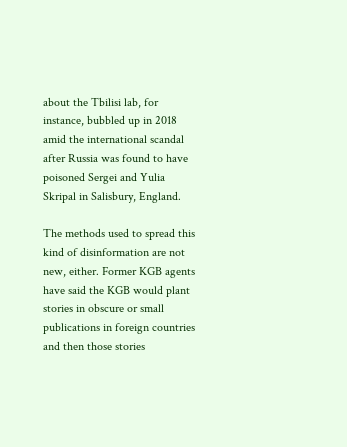about the Tbilisi lab, for instance, bubbled up in 2018 amid the international scandal after Russia was found to have poisoned Sergei and Yulia Skripal in Salisbury, England.

The methods used to spread this kind of disinformation are not new, either. Former KGB agents have said the KGB would plant stories in obscure or small publications in foreign countries and then those stories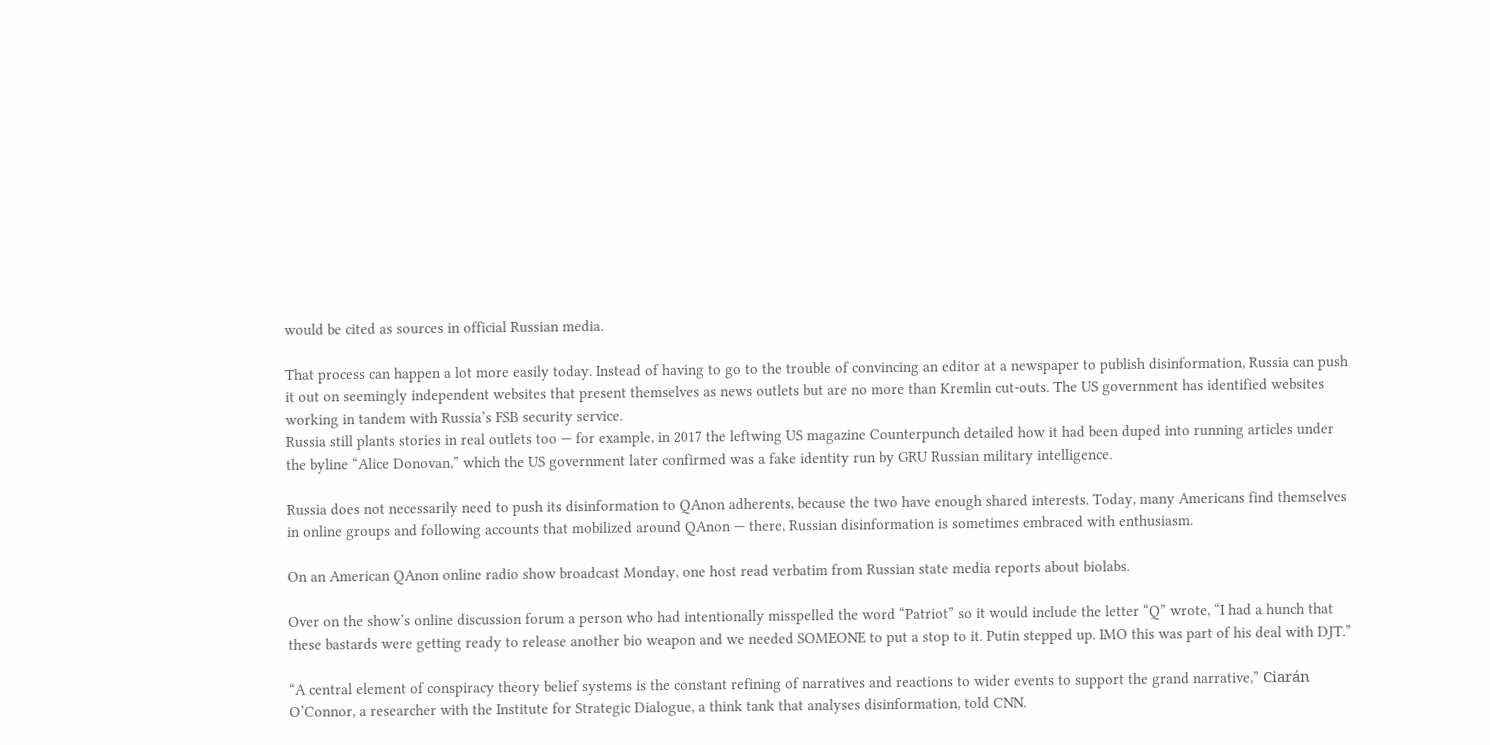would be cited as sources in official Russian media.

That process can happen a lot more easily today. Instead of having to go to the trouble of convincing an editor at a newspaper to publish disinformation, Russia can push it out on seemingly independent websites that present themselves as news outlets but are no more than Kremlin cut-outs. The US government has identified websites working in tandem with Russia’s FSB security service.
Russia still plants stories in real outlets too — for example, in 2017 the leftwing US magazine Counterpunch detailed how it had been duped into running articles under the byline “Alice Donovan,” which the US government later confirmed was a fake identity run by GRU Russian military intelligence.

Russia does not necessarily need to push its disinformation to QAnon adherents, because the two have enough shared interests. Today, many Americans find themselves in online groups and following accounts that mobilized around QAnon — there, Russian disinformation is sometimes embraced with enthusiasm.

On an American QAnon online radio show broadcast Monday, one host read verbatim from Russian state media reports about biolabs.

Over on the show’s online discussion forum a person who had intentionally misspelled the word “Patriot” so it would include the letter “Q” wrote, “I had a hunch that these bastards were getting ready to release another bio weapon and we needed SOMEONE to put a stop to it. Putin stepped up. IMO this was part of his deal with DJT.”

“A central element of conspiracy theory belief systems is the constant refining of narratives and reactions to wider events to support the grand narrative,” Ciarán O’Connor, a researcher with the Institute for Strategic Dialogue, a think tank that analyses disinformation, told CNN.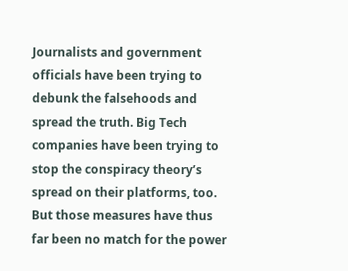Journalists and government officials have been trying to debunk the falsehoods and spread the truth. Big Tech companies have been trying to stop the conspiracy theory’s spread on their platforms, too. But those measures have thus far been no match for the power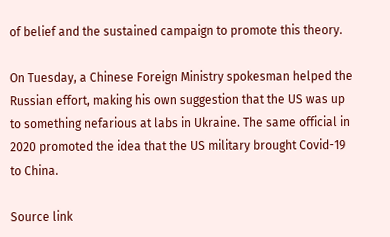of belief and the sustained campaign to promote this theory.

On Tuesday, a Chinese Foreign Ministry spokesman helped the Russian effort, making his own suggestion that the US was up to something nefarious at labs in Ukraine. The same official in 2020 promoted the idea that the US military brought Covid-19 to China.

Source link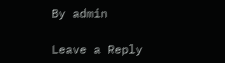By admin

Leave a Reply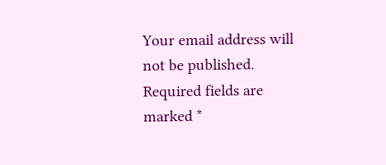Your email address will not be published. Required fields are marked *